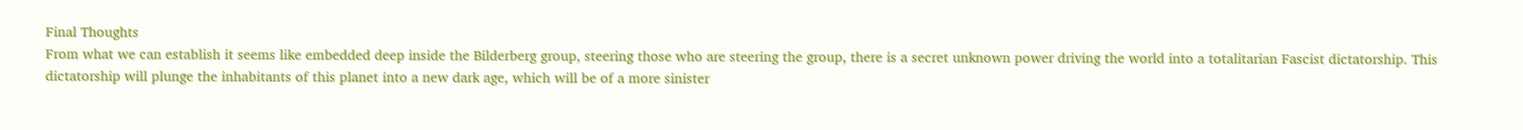Final Thoughts
From what we can establish it seems like embedded deep inside the Bilderberg group, steering those who are steering the group, there is a secret unknown power driving the world into a totalitarian Fascist dictatorship. This dictatorship will plunge the inhabitants of this planet into a new dark age, which will be of a more sinister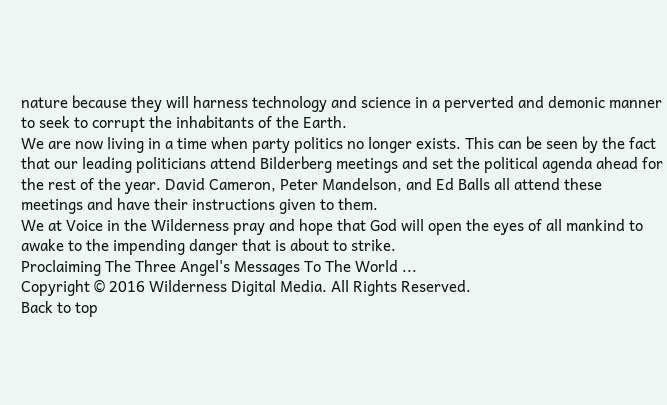nature because they will harness technology and science in a perverted and demonic manner to seek to corrupt the inhabitants of the Earth.
We are now living in a time when party politics no longer exists. This can be seen by the fact that our leading politicians attend Bilderberg meetings and set the political agenda ahead for the rest of the year. David Cameron, Peter Mandelson, and Ed Balls all attend these meetings and have their instructions given to them.
We at Voice in the Wilderness pray and hope that God will open the eyes of all mankind to awake to the impending danger that is about to strike.
Proclaiming The Three Angel's Messages To The World ...
Copyright © 2016 Wilderness Digital Media. All Rights Reserved.
Back to top